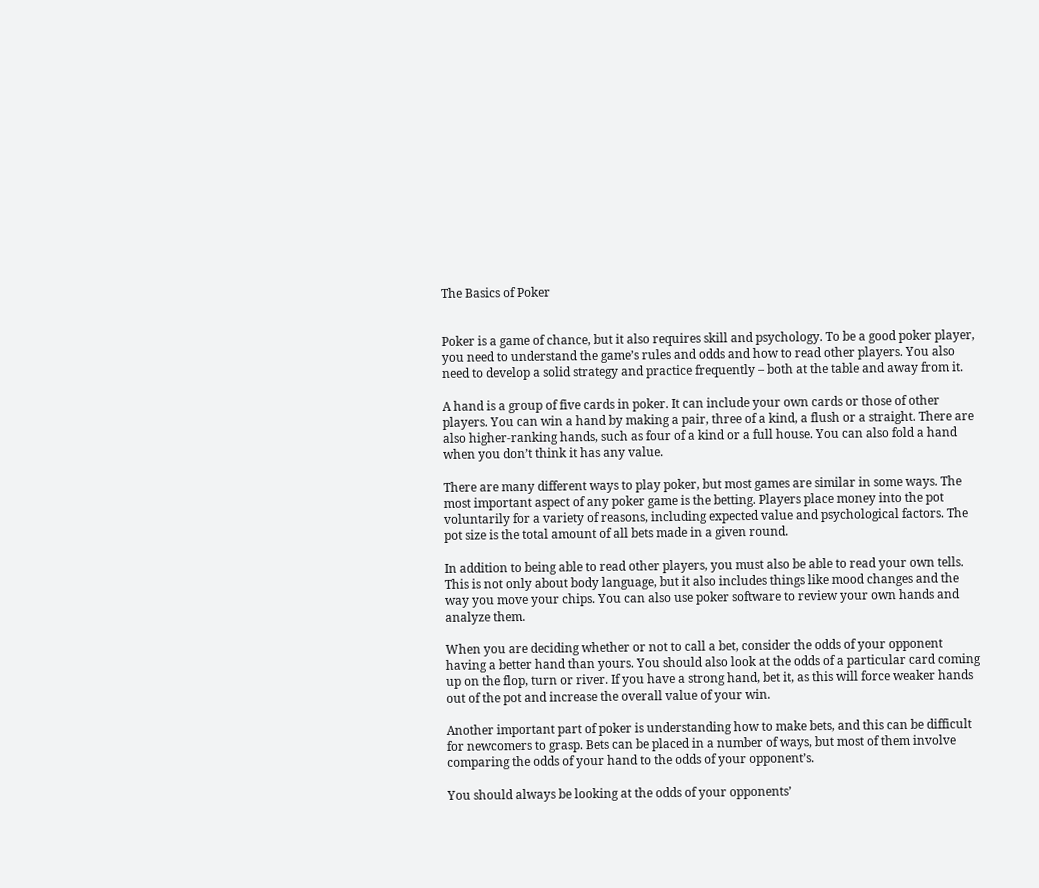The Basics of Poker


Poker is a game of chance, but it also requires skill and psychology. To be a good poker player, you need to understand the game’s rules and odds and how to read other players. You also need to develop a solid strategy and practice frequently – both at the table and away from it.

A hand is a group of five cards in poker. It can include your own cards or those of other players. You can win a hand by making a pair, three of a kind, a flush or a straight. There are also higher-ranking hands, such as four of a kind or a full house. You can also fold a hand when you don’t think it has any value.

There are many different ways to play poker, but most games are similar in some ways. The most important aspect of any poker game is the betting. Players place money into the pot voluntarily for a variety of reasons, including expected value and psychological factors. The pot size is the total amount of all bets made in a given round.

In addition to being able to read other players, you must also be able to read your own tells. This is not only about body language, but it also includes things like mood changes and the way you move your chips. You can also use poker software to review your own hands and analyze them.

When you are deciding whether or not to call a bet, consider the odds of your opponent having a better hand than yours. You should also look at the odds of a particular card coming up on the flop, turn or river. If you have a strong hand, bet it, as this will force weaker hands out of the pot and increase the overall value of your win.

Another important part of poker is understanding how to make bets, and this can be difficult for newcomers to grasp. Bets can be placed in a number of ways, but most of them involve comparing the odds of your hand to the odds of your opponent’s.

You should always be looking at the odds of your opponents’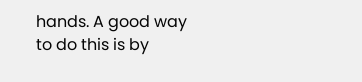hands. A good way to do this is by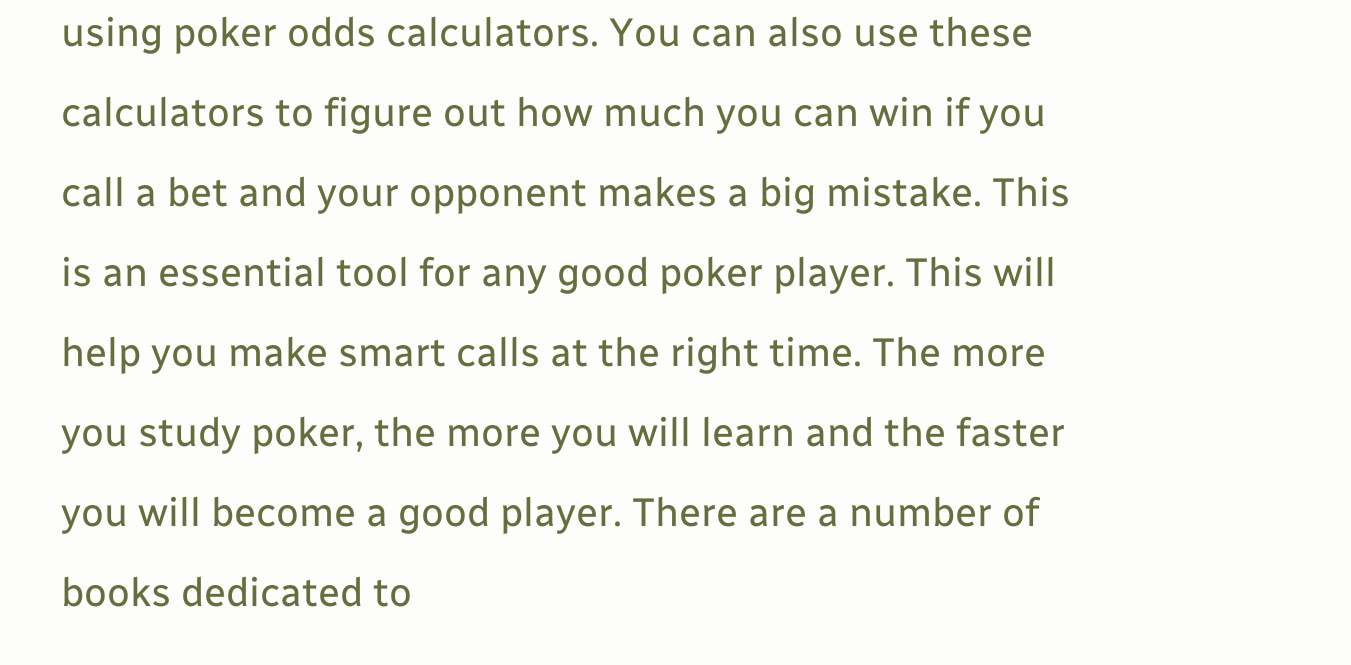using poker odds calculators. You can also use these calculators to figure out how much you can win if you call a bet and your opponent makes a big mistake. This is an essential tool for any good poker player. This will help you make smart calls at the right time. The more you study poker, the more you will learn and the faster you will become a good player. There are a number of books dedicated to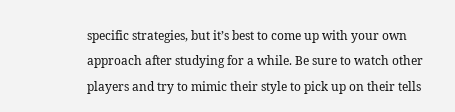specific strategies, but it’s best to come up with your own approach after studying for a while. Be sure to watch other players and try to mimic their style to pick up on their tells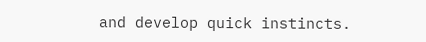and develop quick instincts.